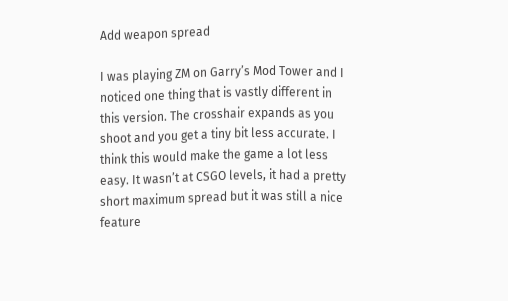Add weapon spread

I was playing ZM on Garry’s Mod Tower and I noticed one thing that is vastly different in this version. The crosshair expands as you shoot and you get a tiny bit less accurate. I think this would make the game a lot less easy. It wasn’t at CSGO levels, it had a pretty short maximum spread but it was still a nice feature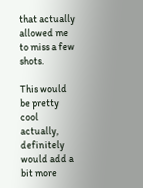that actually allowed me to miss a few shots.

This would be pretty cool actually, definitely would add a bit more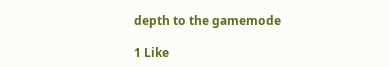depth to the gamemode

1 Like